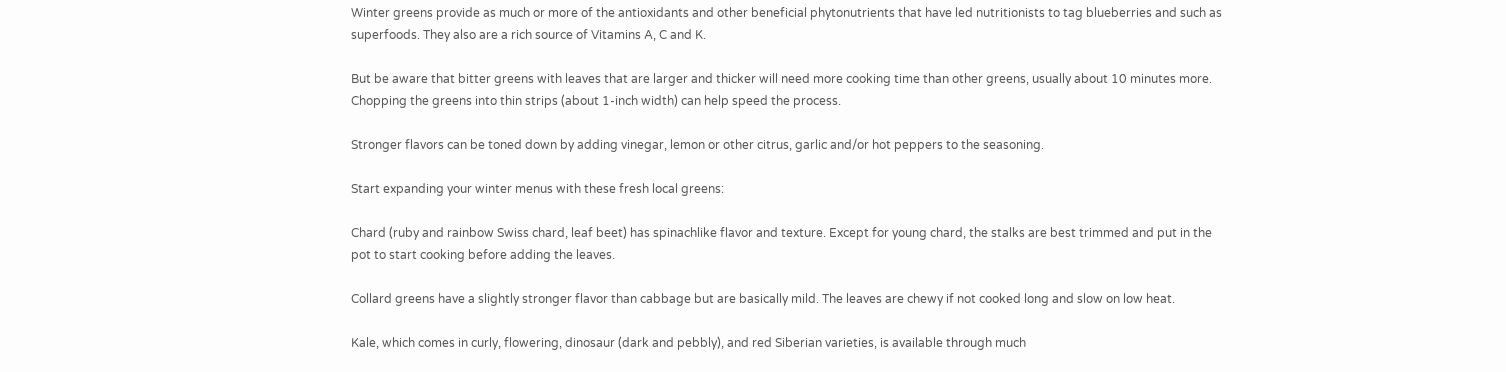Winter greens provide as much or more of the antioxidants and other beneficial phytonutrients that have led nutritionists to tag blueberries and such as superfoods. They also are a rich source of Vitamins A, C and K.

But be aware that bitter greens with leaves that are larger and thicker will need more cooking time than other greens, usually about 10 minutes more. Chopping the greens into thin strips (about 1-inch width) can help speed the process.

Stronger flavors can be toned down by adding vinegar, lemon or other citrus, garlic and/or hot peppers to the seasoning.

Start expanding your winter menus with these fresh local greens:

Chard (ruby and rainbow Swiss chard, leaf beet) has spinachlike flavor and texture. Except for young chard, the stalks are best trimmed and put in the pot to start cooking before adding the leaves.

Collard greens have a slightly stronger flavor than cabbage but are basically mild. The leaves are chewy if not cooked long and slow on low heat.

Kale, which comes in curly, flowering, dinosaur (dark and pebbly), and red Siberian varieties, is available through much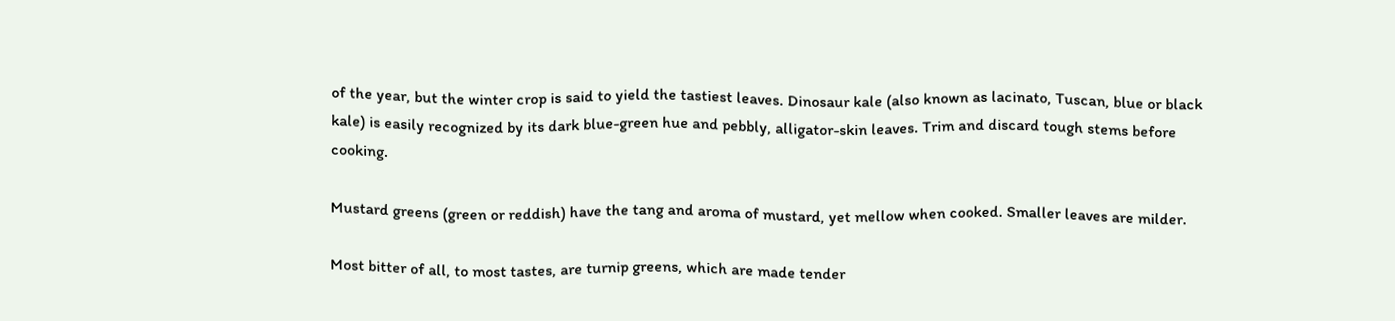of the year, but the winter crop is said to yield the tastiest leaves. Dinosaur kale (also known as lacinato, Tuscan, blue or black kale) is easily recognized by its dark blue-green hue and pebbly, alligator-skin leaves. Trim and discard tough stems before cooking.

Mustard greens (green or reddish) have the tang and aroma of mustard, yet mellow when cooked. Smaller leaves are milder.

Most bitter of all, to most tastes, are turnip greens, which are made tender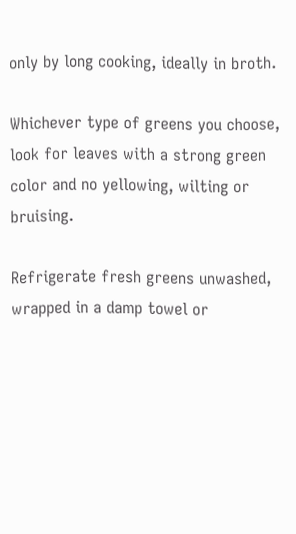only by long cooking, ideally in broth.

Whichever type of greens you choose, look for leaves with a strong green color and no yellowing, wilting or bruising.

Refrigerate fresh greens unwashed, wrapped in a damp towel or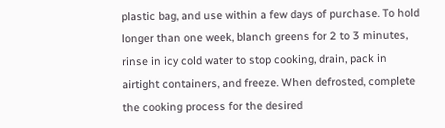plastic bag, and use within a few days of purchase. To hold longer than one week, blanch greens for 2 to 3 minutes, rinse in icy cold water to stop cooking, drain, pack in airtight containers, and freeze. When defrosted, complete the cooking process for the desired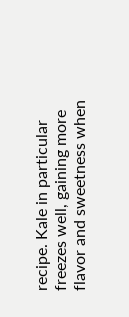recipe. Kale in particular freezes well, gaining more flavor and sweetness when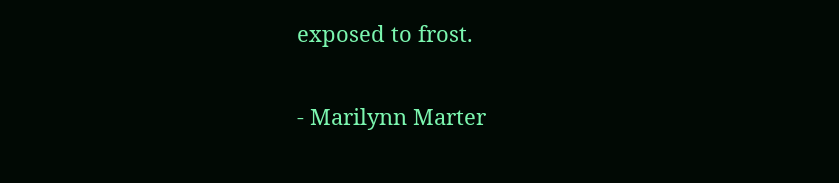exposed to frost.

- Marilynn Marter